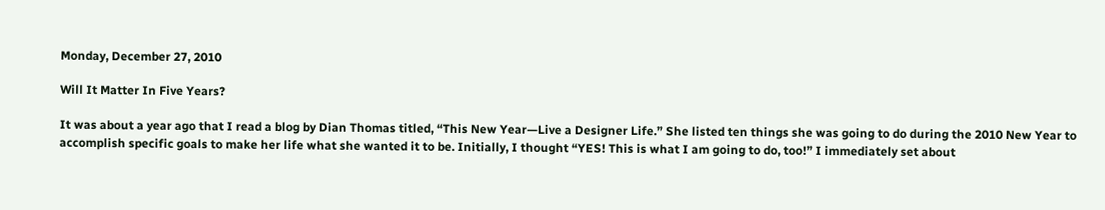Monday, December 27, 2010

Will It Matter In Five Years?

It was about a year ago that I read a blog by Dian Thomas titled, “This New Year—Live a Designer Life.” She listed ten things she was going to do during the 2010 New Year to accomplish specific goals to make her life what she wanted it to be. Initially, I thought “YES! This is what I am going to do, too!” I immediately set about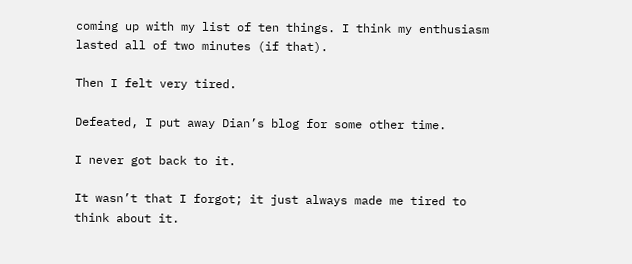coming up with my list of ten things. I think my enthusiasm lasted all of two minutes (if that).

Then I felt very tired.

Defeated, I put away Dian’s blog for some other time.

I never got back to it.

It wasn’t that I forgot; it just always made me tired to think about it.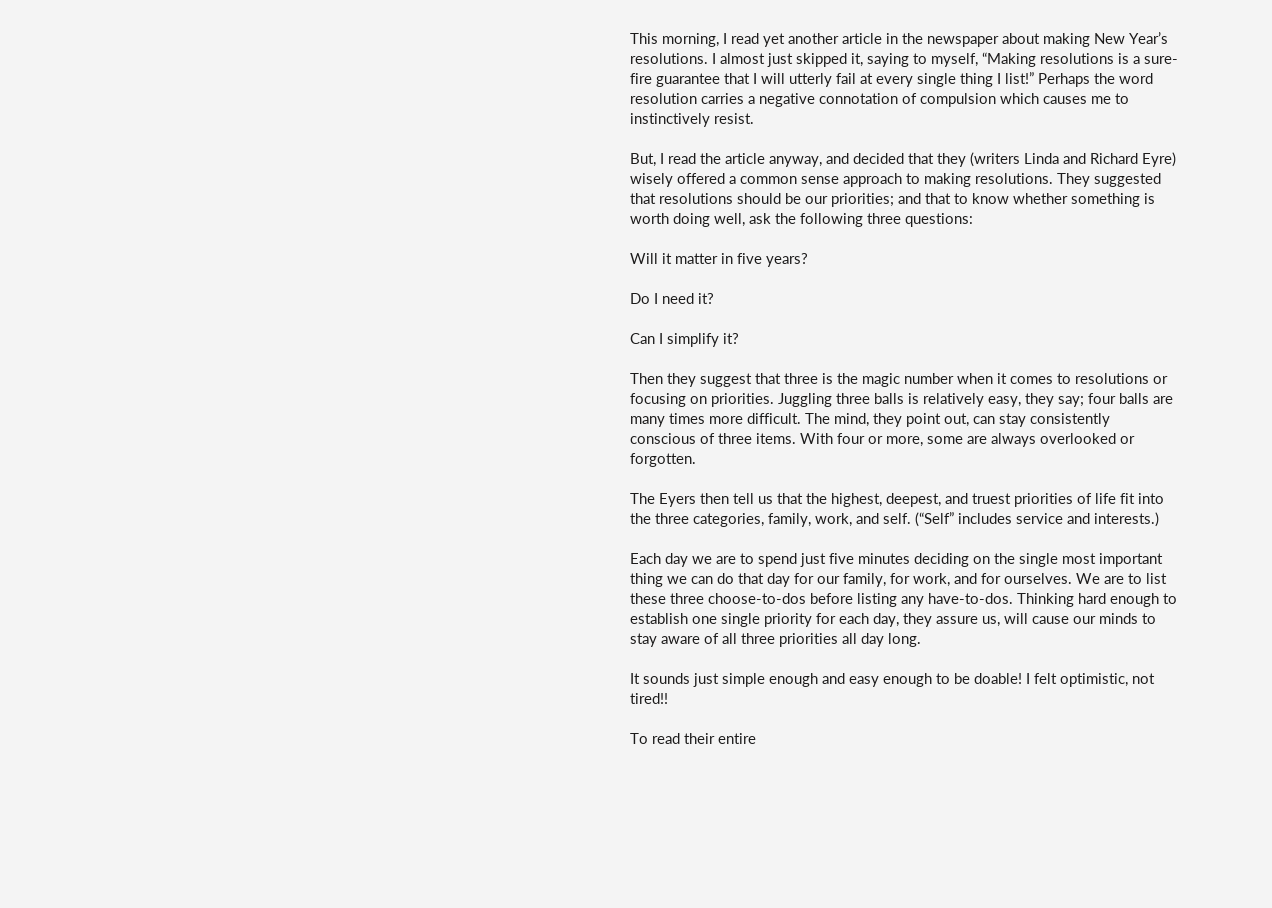This morning, I read yet another article in the newspaper about making New Year’s resolutions. I almost just skipped it, saying to myself, “Making resolutions is a sure-fire guarantee that I will utterly fail at every single thing I list!” Perhaps the word resolution carries a negative connotation of compulsion which causes me to instinctively resist.

But, I read the article anyway, and decided that they (writers Linda and Richard Eyre) wisely offered a common sense approach to making resolutions. They suggested that resolutions should be our priorities; and that to know whether something is worth doing well, ask the following three questions:

Will it matter in five years?

Do I need it?

Can I simplify it?

Then they suggest that three is the magic number when it comes to resolutions or focusing on priorities. Juggling three balls is relatively easy, they say; four balls are many times more difficult. The mind, they point out, can stay consistently conscious of three items. With four or more, some are always overlooked or forgotten.

The Eyers then tell us that the highest, deepest, and truest priorities of life fit into the three categories, family, work, and self. (“Self” includes service and interests.)

Each day we are to spend just five minutes deciding on the single most important thing we can do that day for our family, for work, and for ourselves. We are to list these three choose-to-dos before listing any have-to-dos. Thinking hard enough to establish one single priority for each day, they assure us, will cause our minds to stay aware of all three priorities all day long.

It sounds just simple enough and easy enough to be doable! I felt optimistic, not tired!!

To read their entire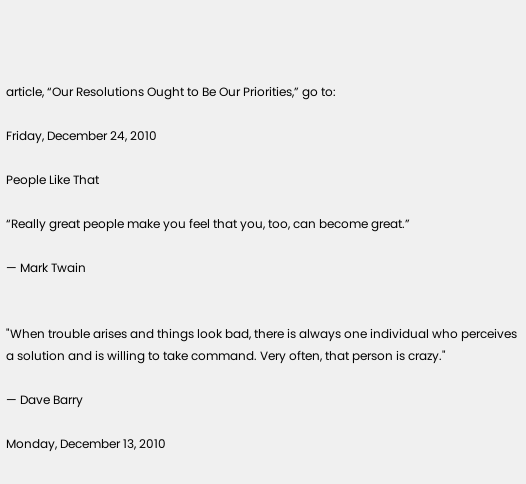article, “Our Resolutions Ought to Be Our Priorities,” go to:

Friday, December 24, 2010

People Like That

“Really great people make you feel that you, too, can become great.”

— Mark Twain


"When trouble arises and things look bad, there is always one individual who perceives a solution and is willing to take command. Very often, that person is crazy."

— Dave Barry

Monday, December 13, 2010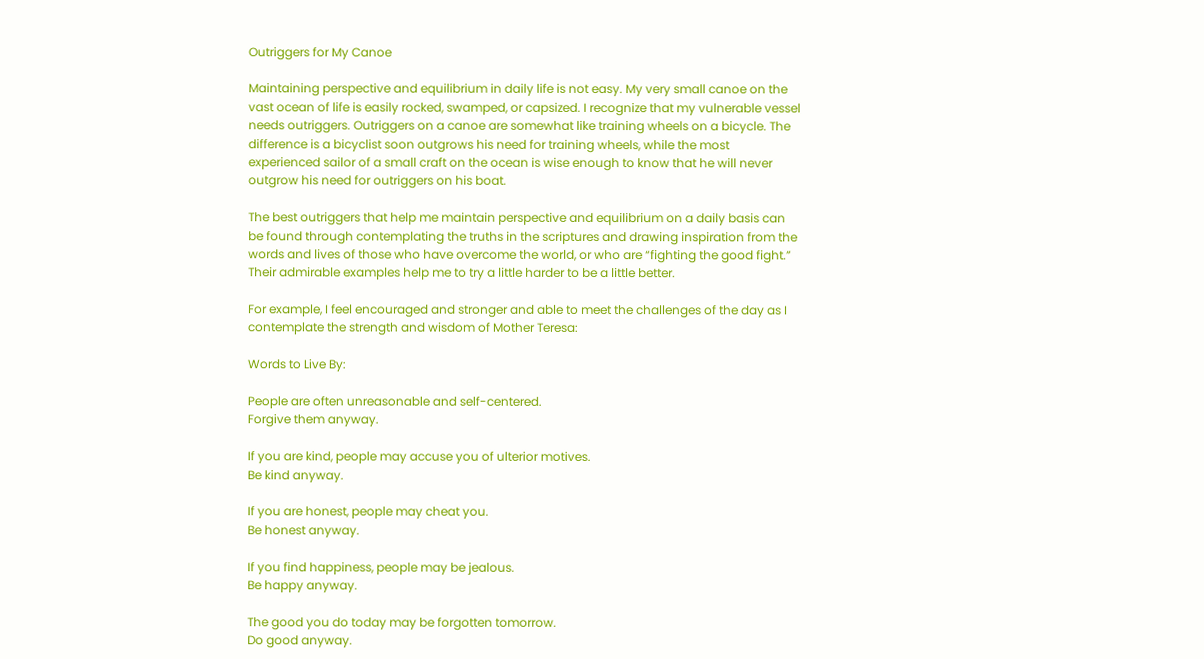Outriggers for My Canoe

Maintaining perspective and equilibrium in daily life is not easy. My very small canoe on the vast ocean of life is easily rocked, swamped, or capsized. I recognize that my vulnerable vessel needs outriggers. Outriggers on a canoe are somewhat like training wheels on a bicycle. The difference is a bicyclist soon outgrows his need for training wheels, while the most experienced sailor of a small craft on the ocean is wise enough to know that he will never outgrow his need for outriggers on his boat.

The best outriggers that help me maintain perspective and equilibrium on a daily basis can be found through contemplating the truths in the scriptures and drawing inspiration from the words and lives of those who have overcome the world, or who are “fighting the good fight.” Their admirable examples help me to try a little harder to be a little better.

For example, I feel encouraged and stronger and able to meet the challenges of the day as I contemplate the strength and wisdom of Mother Teresa:

Words to Live By:

People are often unreasonable and self-centered.
Forgive them anyway.

If you are kind, people may accuse you of ulterior motives.
Be kind anyway.

If you are honest, people may cheat you.
Be honest anyway.

If you find happiness, people may be jealous.
Be happy anyway.

The good you do today may be forgotten tomorrow.
Do good anyway.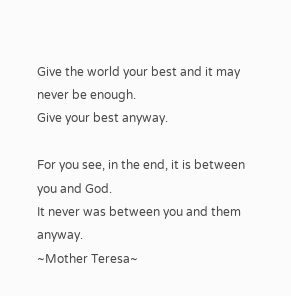Give the world your best and it may never be enough.
Give your best anyway.

For you see, in the end, it is between you and God.
It never was between you and them anyway.
~Mother Teresa~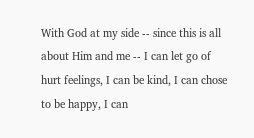With God at my side -- since this is all about Him and me -- I can let go of hurt feelings, I can be kind, I can chose to be happy, I can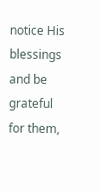notice His blessings and be grateful for them,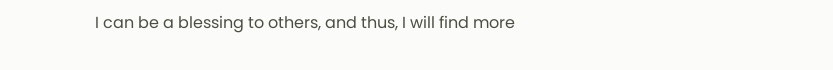I can be a blessing to others, and thus, I will find more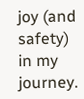joy (and safety) in my journey.